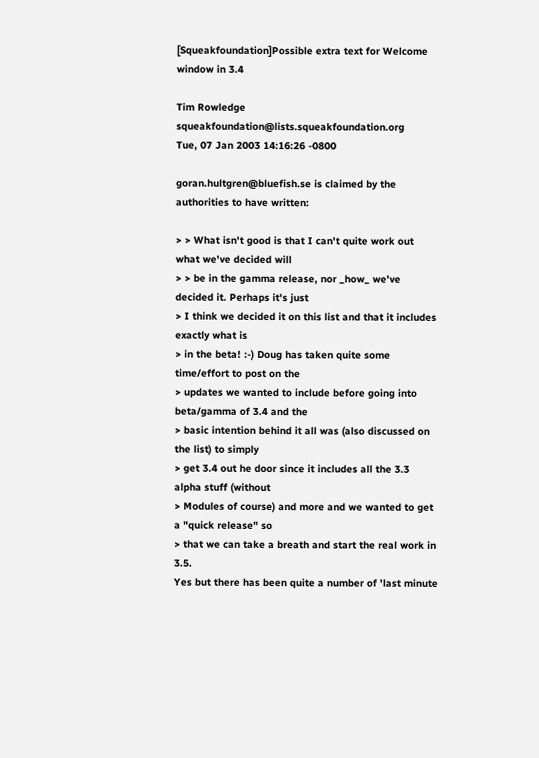[Squeakfoundation]Possible extra text for Welcome window in 3.4

Tim Rowledge squeakfoundation@lists.squeakfoundation.org
Tue, 07 Jan 2003 14:16:26 -0800

goran.hultgren@bluefish.se is claimed by the authorities to have written:

> > What isn't good is that I can't quite work out what we've decided will
> > be in the gamma release, nor _how_ we've decided it. Perhaps it's just
> I think we decided it on this list and that it includes exactly what is
> in the beta! :-) Doug has taken quite some time/effort to post on the
> updates we wanted to include before going into beta/gamma of 3.4 and the
> basic intention behind it all was (also discussed on the list) to simply
> get 3.4 out he door since it includes all the 3.3 alpha stuff (without
> Modules of course) and more and we wanted to get a "quick release" so
> that we can take a breath and start the real work in 3.5.
Yes but there has been quite a number of 'last minute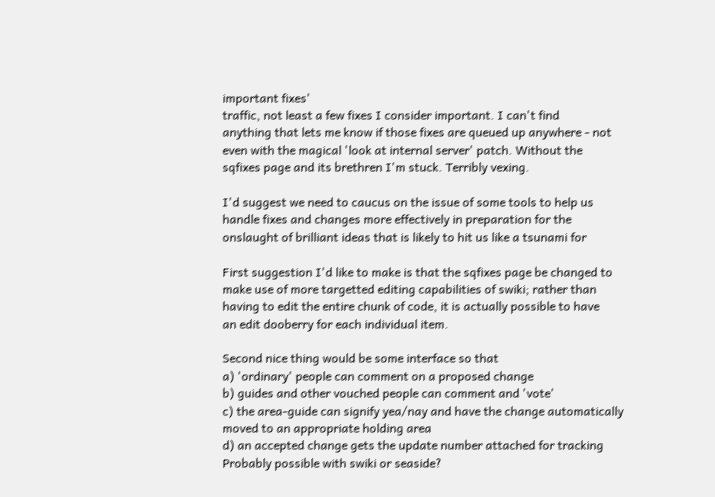important fixes'
traffic, not least a few fixes I consider important. I can't find
anything that lets me know if those fixes are queued up anywhere - not
even with the magical 'look at internal server' patch. Without the
sqfixes page and its brethren I'm stuck. Terribly vexing.

I'd suggest we need to caucus on the issue of some tools to help us
handle fixes and changes more effectively in preparation for the
onslaught of brilliant ideas that is likely to hit us like a tsunami for

First suggestion I'd like to make is that the sqfixes page be changed to
make use of more targetted editing capabilities of swiki; rather than
having to edit the entire chunk of code, it is actually possible to have
an edit dooberry for each individual item.

Second nice thing would be some interface so that
a) 'ordinary' people can comment on a proposed change
b) guides and other vouched people can comment and 'vote'
c) the area-guide can signify yea/nay and have the change automatically
moved to an appropriate holding area
d) an accepted change gets the update number attached for tracking
Probably possible with swiki or seaside?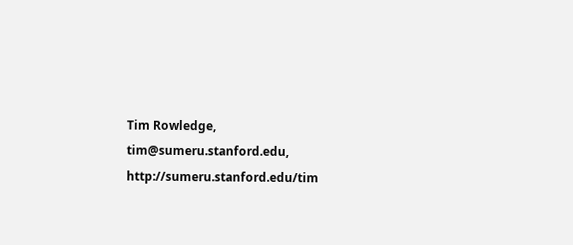Tim Rowledge, tim@sumeru.stanford.edu, http://sumeru.stanford.edu/tim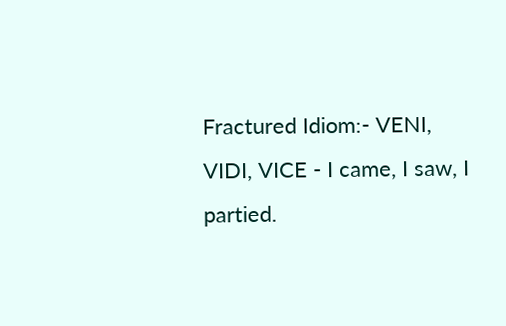Fractured Idiom:- VENI, VIDI, VICE - I came, I saw, I partied.